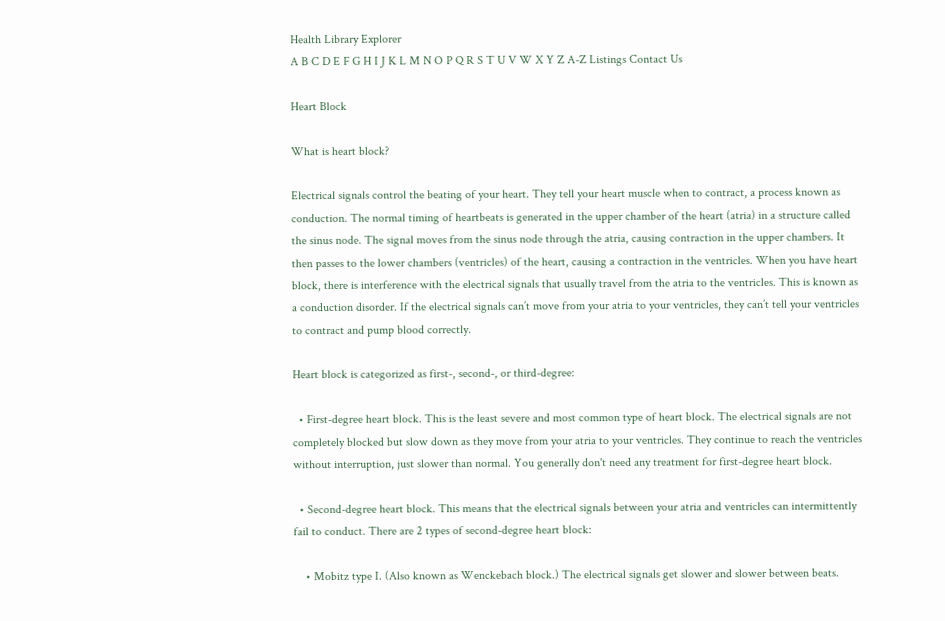Health Library Explorer
A B C D E F G H I J K L M N O P Q R S T U V W X Y Z A-Z Listings Contact Us

Heart Block

What is heart block?

Electrical signals control the beating of your heart. They tell your heart muscle when to contract, a process known as conduction. The normal timing of heartbeats is generated in the upper chamber of the heart (atria) in a structure called the sinus node. The signal moves from the sinus node through the atria, causing contraction in the upper chambers. It then passes to the lower chambers (ventricles) of the heart, causing a contraction in the ventricles. When you have heart block, there is interference with the electrical signals that usually travel from the atria to the ventricles. This is known as a conduction disorder. If the electrical signals can’t move from your atria to your ventricles, they can’t tell your ventricles to contract and pump blood correctly.

Heart block is categorized as first-, second-, or third-degree:

  • First-degree heart block. This is the least severe and most common type of heart block. The electrical signals are not completely blocked but slow down as they move from your atria to your ventricles. They continue to reach the ventricles without interruption, just slower than normal. You generally don't need any treatment for first-degree heart block.

  • Second-degree heart block. This means that the electrical signals between your atria and ventricles can intermittently fail to conduct. There are 2 types of second-degree heart block:

    • Mobitz type I. (Also known as Wenckebach block.) The electrical signals get slower and slower between beats.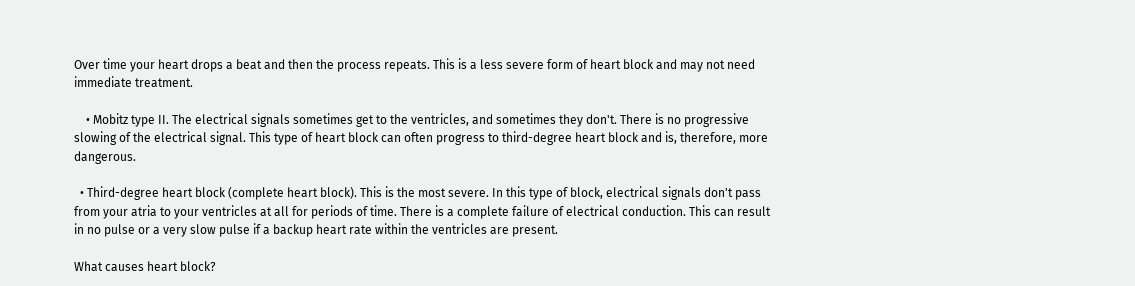Over time your heart drops a beat and then the process repeats. This is a less severe form of heart block and may not need immediate treatment.

    • Mobitz type II. The electrical signals sometimes get to the ventricles, and sometimes they don't. There is no progressive slowing of the electrical signal. This type of heart block can often progress to third-degree heart block and is, therefore, more dangerous.

  • Third-degree heart block (complete heart block). This is the most severe. In this type of block, electrical signals don't pass from your atria to your ventricles at all for periods of time. There is a complete failure of electrical conduction. This can result in no pulse or a very slow pulse if a backup heart rate within the ventricles are present.

What causes heart block?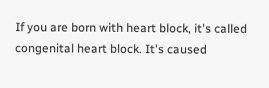If you are born with heart block, it's called congenital heart block. It's caused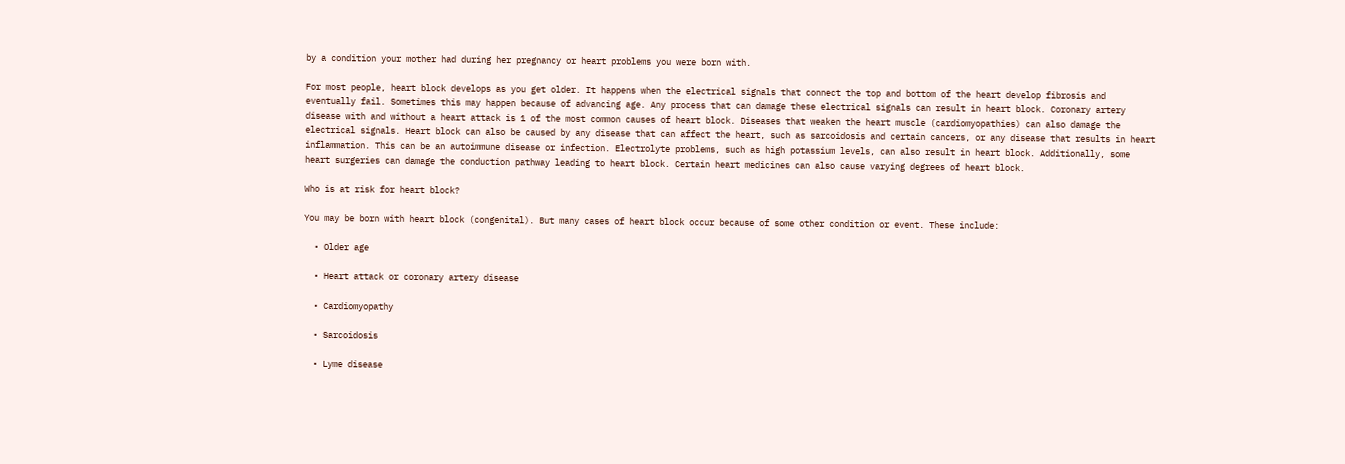by a condition your mother had during her pregnancy or heart problems you were born with.

For most people, heart block develops as you get older. It happens when the electrical signals that connect the top and bottom of the heart develop fibrosis and eventually fail. Sometimes this may happen because of advancing age. Any process that can damage these electrical signals can result in heart block. Coronary artery disease with and without a heart attack is 1 of the most common causes of heart block. Diseases that weaken the heart muscle (cardiomyopathies) can also damage the electrical signals. Heart block can also be caused by any disease that can affect the heart, such as sarcoidosis and certain cancers, or any disease that results in heart inflammation. This can be an autoimmune disease or infection. Electrolyte problems, such as high potassium levels, can also result in heart block. Additionally, some heart surgeries can damage the conduction pathway leading to heart block. Certain heart medicines can also cause varying degrees of heart block.

Who is at risk for heart block?

You may be born with heart block (congenital). But many cases of heart block occur because of some other condition or event. These include:

  • Older age

  • Heart attack or coronary artery disease

  • Cardiomyopathy

  • Sarcoidosis

  • Lyme disease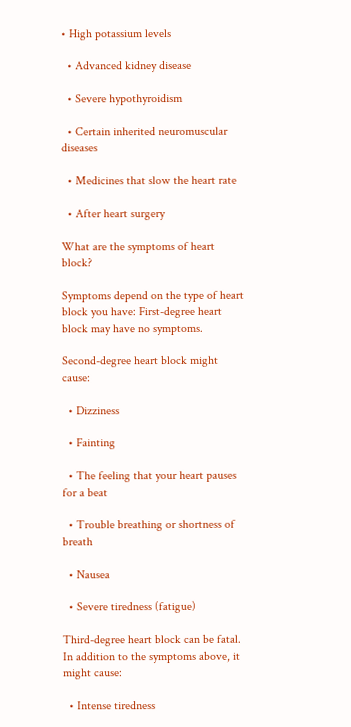• High potassium levels

  • Advanced kidney disease

  • Severe hypothyroidism

  • Certain inherited neuromuscular diseases

  • Medicines that slow the heart rate

  • After heart surgery

What are the symptoms of heart block?

Symptoms depend on the type of heart block you have: First-degree heart block may have no symptoms.

Second-degree heart block might cause:

  • Dizziness

  • Fainting

  • The feeling that your heart pauses for a beat

  • Trouble breathing or shortness of breath

  • Nausea

  • Severe tiredness (fatigue)

Third-degree heart block can be fatal. In addition to the symptoms above, it might cause:

  • Intense tiredness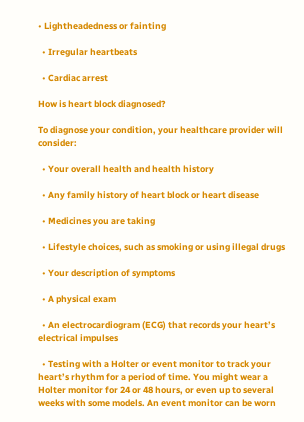• Lightheadedness or fainting

  • Irregular heartbeats

  • Cardiac arrest

How is heart block diagnosed?

To diagnose your condition, your healthcare provider will consider:

  • Your overall health and health history

  • Any family history of heart block or heart disease

  • Medicines you are taking

  • Lifestyle choices, such as smoking or using illegal drugs

  • Your description of symptoms

  • A physical exam

  • An electrocardiogram (ECG) that records your heart’s electrical impulses

  • Testing with a Holter or event monitor to track your heart’s rhythm for a period of time. You might wear a Holter monitor for 24 or 48 hours, or even up to several weeks with some models. An event monitor can be worn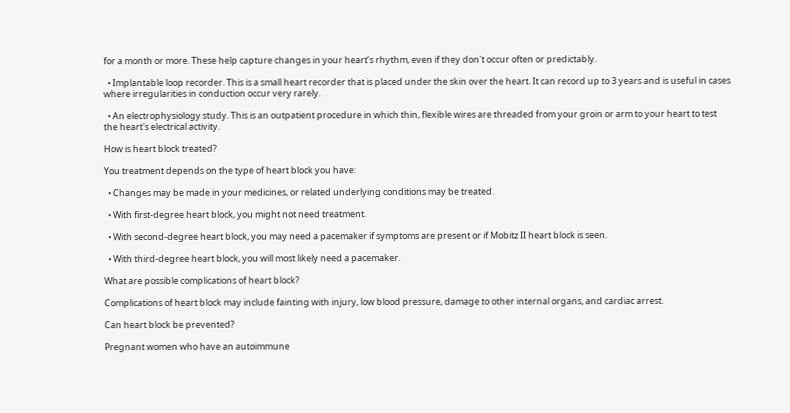for a month or more. These help capture changes in your heart’s rhythm, even if they don't occur often or predictably.

  • Implantable loop recorder. This is a small heart recorder that is placed under the skin over the heart. It can record up to 3 years and is useful in cases where irregularities in conduction occur very rarely.

  • An electrophysiology study. This is an outpatient procedure in which thin, flexible wires are threaded from your groin or arm to your heart to test the heart's electrical activity.

How is heart block treated?

You treatment depends on the type of heart block you have:

  • Changes may be made in your medicines, or related underlying conditions may be treated.

  • With first-degree heart block, you might not need treatment.

  • With second-degree heart block, you may need a pacemaker if symptoms are present or if Mobitz II heart block is seen.

  • With third-degree heart block, you will most likely need a pacemaker.

What are possible complications of heart block?

Complications of heart block may include fainting with injury, low blood pressure, damage to other internal organs, and cardiac arrest.

Can heart block be prevented?

Pregnant women who have an autoimmune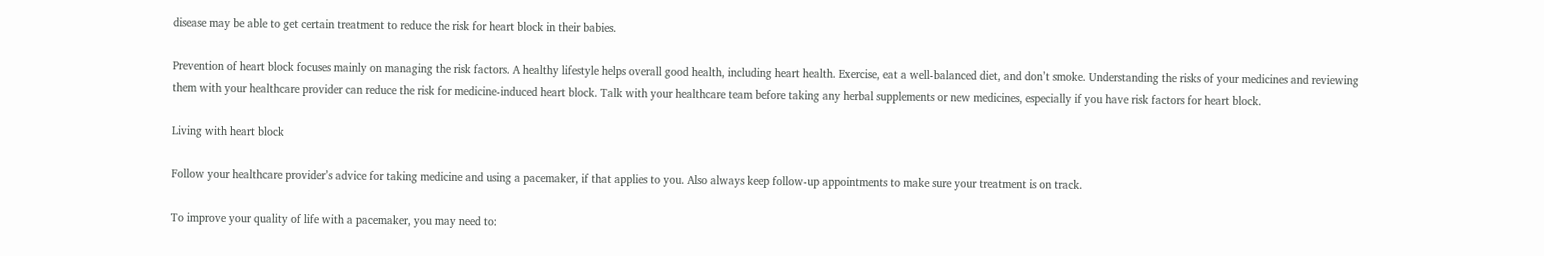disease may be able to get certain treatment to reduce the risk for heart block in their babies.

Prevention of heart block focuses mainly on managing the risk factors. A healthy lifestyle helps overall good health, including heart health. Exercise, eat a well-balanced diet, and don’t smoke. Understanding the risks of your medicines and reviewing them with your healthcare provider can reduce the risk for medicine-induced heart block. Talk with your healthcare team before taking any herbal supplements or new medicines, especially if you have risk factors for heart block.

Living with heart block

Follow your healthcare provider’s advice for taking medicine and using a pacemaker, if that applies to you. Also always keep follow-up appointments to make sure your treatment is on track.

To improve your quality of life with a pacemaker, you may need to: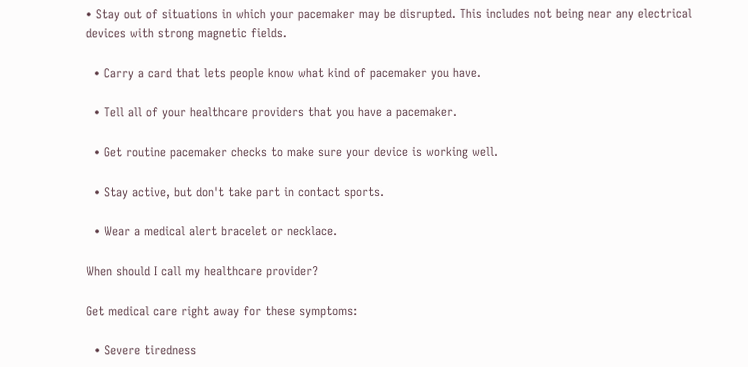• Stay out of situations in which your pacemaker may be disrupted. This includes not being near any electrical devices with strong magnetic fields.

  • Carry a card that lets people know what kind of pacemaker you have.

  • Tell all of your healthcare providers that you have a pacemaker.

  • Get routine pacemaker checks to make sure your device is working well.

  • Stay active, but don't take part in contact sports.

  • Wear a medical alert bracelet or necklace.

When should I call my healthcare provider?

Get medical care right away for these symptoms:

  • Severe tiredness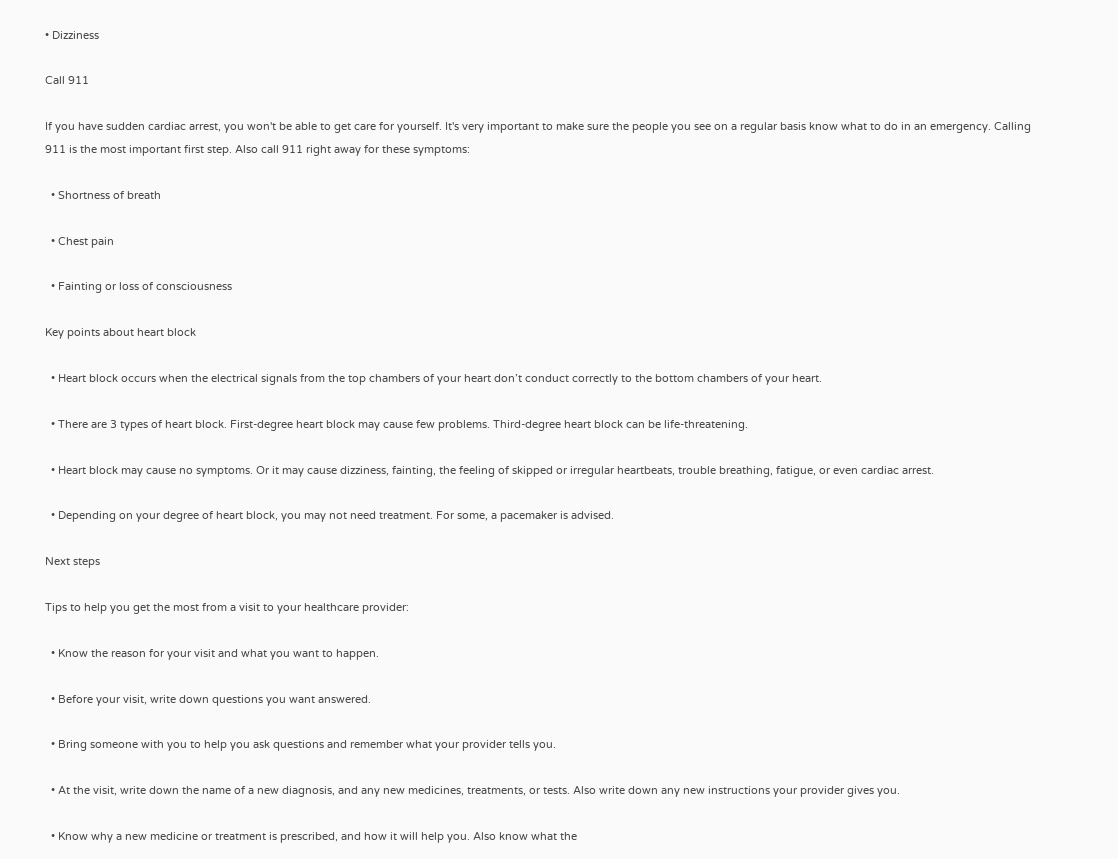• Dizziness

Call 911

If you have sudden cardiac arrest, you won't be able to get care for yourself. It's very important to make sure the people you see on a regular basis know what to do in an emergency. Calling 911 is the most important first step. Also call 911 right away for these symptoms:

  • Shortness of breath

  • Chest pain

  • Fainting or loss of consciousness

Key points about heart block

  • Heart block occurs when the electrical signals from the top chambers of your heart don’t conduct correctly to the bottom chambers of your heart.

  • There are 3 types of heart block. First-degree heart block may cause few problems. Third-degree heart block can be life-threatening.

  • Heart block may cause no symptoms. Or it may cause dizziness, fainting, the feeling of skipped or irregular heartbeats, trouble breathing, fatigue, or even cardiac arrest.

  • Depending on your degree of heart block, you may not need treatment. For some, a pacemaker is advised.

Next steps

Tips to help you get the most from a visit to your healthcare provider:

  • Know the reason for your visit and what you want to happen.

  • Before your visit, write down questions you want answered.

  • Bring someone with you to help you ask questions and remember what your provider tells you.

  • At the visit, write down the name of a new diagnosis, and any new medicines, treatments, or tests. Also write down any new instructions your provider gives you.

  • Know why a new medicine or treatment is prescribed, and how it will help you. Also know what the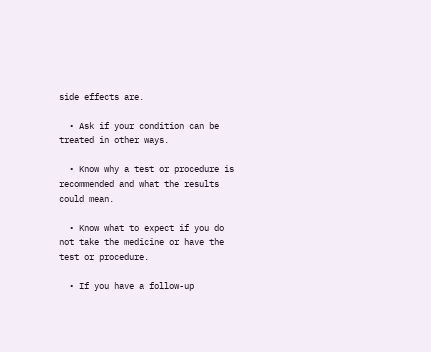side effects are.

  • Ask if your condition can be treated in other ways.

  • Know why a test or procedure is recommended and what the results could mean.

  • Know what to expect if you do not take the medicine or have the test or procedure.

  • If you have a follow-up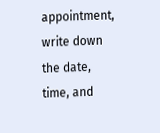appointment, write down the date, time, and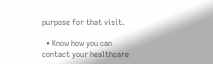purpose for that visit.

  • Know how you can contact your healthcare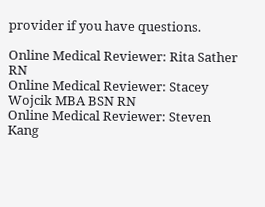provider if you have questions.

Online Medical Reviewer: Rita Sather RN
Online Medical Reviewer: Stacey Wojcik MBA BSN RN
Online Medical Reviewer: Steven Kang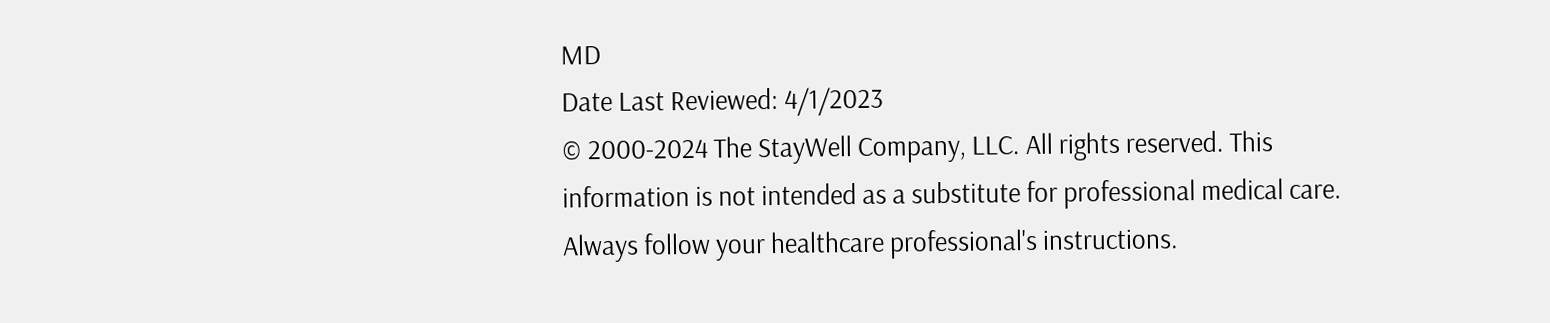MD
Date Last Reviewed: 4/1/2023
© 2000-2024 The StayWell Company, LLC. All rights reserved. This information is not intended as a substitute for professional medical care. Always follow your healthcare professional's instructions.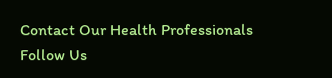Contact Our Health Professionals
Follow Us